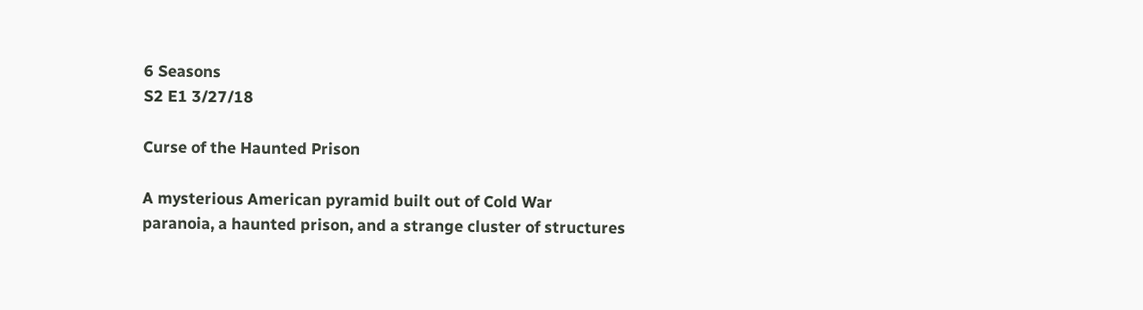6 Seasons
S2 E1 3/27/18

Curse of the Haunted Prison

A mysterious American pyramid built out of Cold War paranoia, a haunted prison, and a strange cluster of structures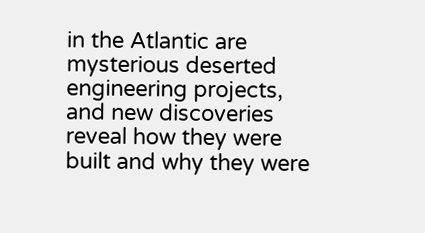in the Atlantic are mysterious deserted engineering projects, and new discoveries reveal how they were built and why they were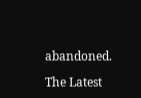abandoned.

The Latest